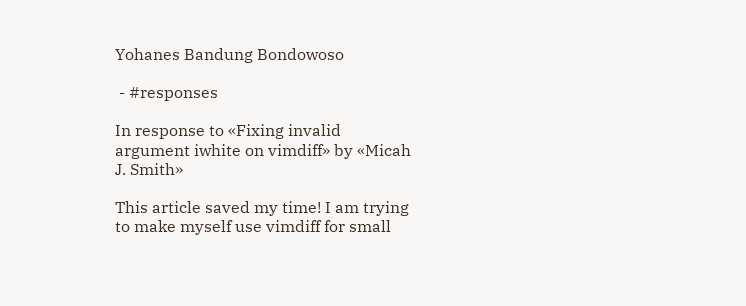Yohanes Bandung Bondowoso

 - #responses

In response to «Fixing invalid argument iwhite on vimdiff» by «Micah J. Smith»

This article saved my time! I am trying to make myself use vimdiff for small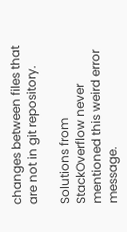changes between files that are not in git repository.

Solutions from StackOverflow never mentioned this weird error message.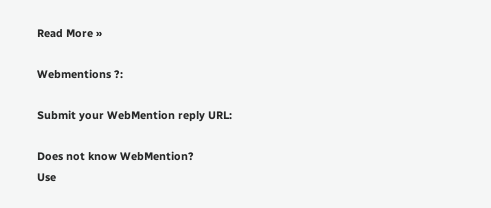Read More »

Webmentions ?:

Submit your WebMention reply URL:

Does not know WebMention?
Use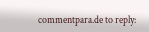commentpara.de to reply: